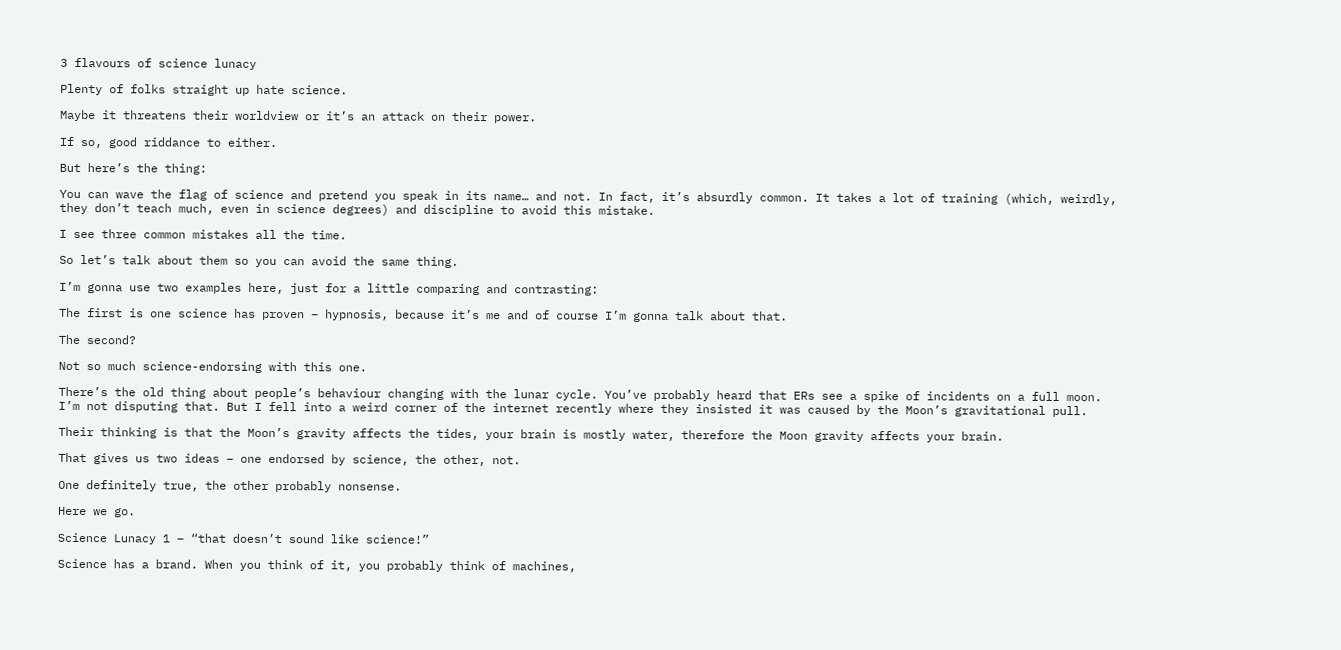3 flavours of science lunacy

Plenty of folks straight up hate science.

Maybe it threatens their worldview or it’s an attack on their power.

If so, good riddance to either.

But here’s the thing:

You can wave the flag of science and pretend you speak in its name… and not. In fact, it’s absurdly common. It takes a lot of training (which, weirdly, they don’t teach much, even in science degrees) and discipline to avoid this mistake.

I see three common mistakes all the time.

So let’s talk about them so you can avoid the same thing.

I’m gonna use two examples here, just for a little comparing and contrasting:

The first is one science has proven – hypnosis, because it’s me and of course I’m gonna talk about that.

The second?

Not so much science-endorsing with this one.

There’s the old thing about people’s behaviour changing with the lunar cycle. You’ve probably heard that ERs see a spike of incidents on a full moon. I’m not disputing that. But I fell into a weird corner of the internet recently where they insisted it was caused by the Moon’s gravitational pull.

Their thinking is that the Moon’s gravity affects the tides, your brain is mostly water, therefore the Moon gravity affects your brain.

That gives us two ideas – one endorsed by science, the other, not.

One definitely true, the other probably nonsense.

Here we go.

Science Lunacy 1 – “that doesn’t sound like science!”

Science has a brand. When you think of it, you probably think of machines,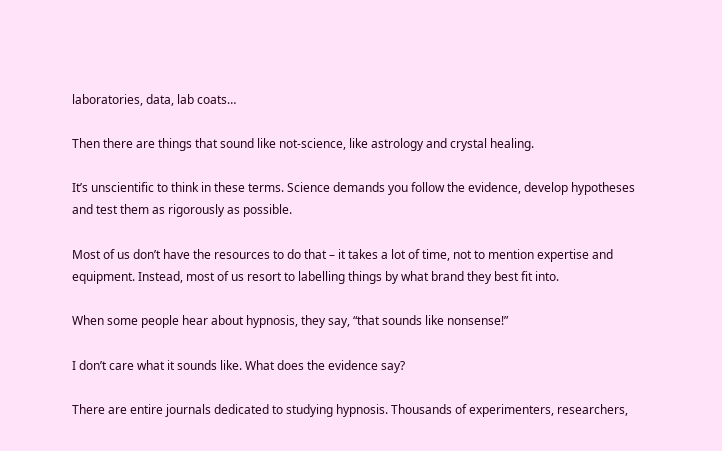laboratories, data, lab coats…

Then there are things that sound like not-science, like astrology and crystal healing.

It’s unscientific to think in these terms. Science demands you follow the evidence, develop hypotheses and test them as rigorously as possible.

Most of us don’t have the resources to do that – it takes a lot of time, not to mention expertise and equipment. Instead, most of us resort to labelling things by what brand they best fit into.

When some people hear about hypnosis, they say, “that sounds like nonsense!”

I don’t care what it sounds like. What does the evidence say?

There are entire journals dedicated to studying hypnosis. Thousands of experimenters, researchers,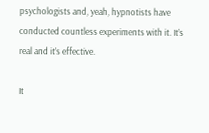psychologists and, yeah, hypnotists have conducted countless experiments with it. It’s real and it’s effective.

It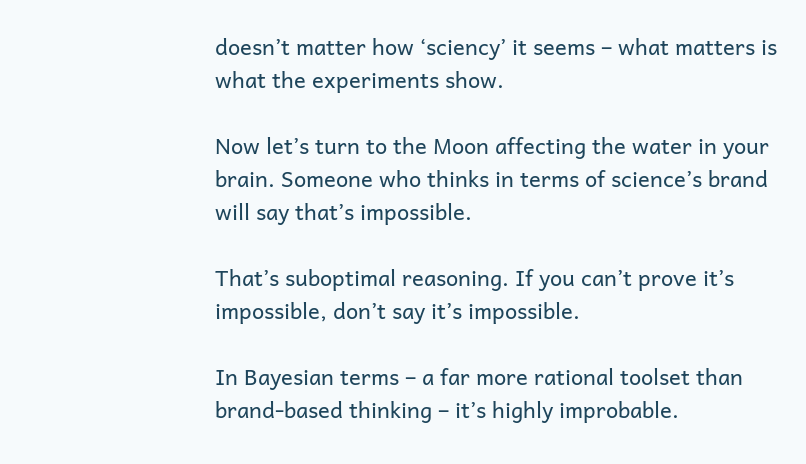doesn’t matter how ‘sciency’ it seems – what matters is what the experiments show.

Now let’s turn to the Moon affecting the water in your brain. Someone who thinks in terms of science’s brand will say that’s impossible.

That’s suboptimal reasoning. If you can’t prove it’s impossible, don’t say it’s impossible.

In Bayesian terms – a far more rational toolset than brand-based thinking – it’s highly improbable.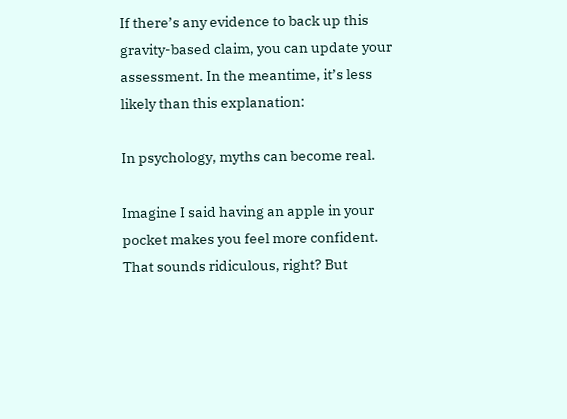If there’s any evidence to back up this gravity-based claim, you can update your assessment. In the meantime, it’s less likely than this explanation:

In psychology, myths can become real.

Imagine I said having an apple in your pocket makes you feel more confident. That sounds ridiculous, right? But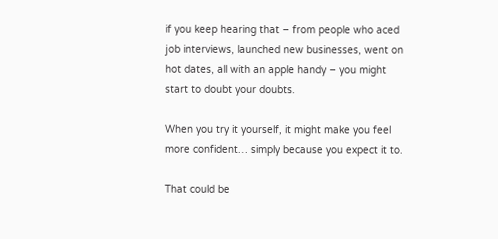if you keep hearing that – from people who aced job interviews, launched new businesses, went on hot dates, all with an apple handy – you might start to doubt your doubts.

When you try it yourself, it might make you feel more confident… simply because you expect it to.

That could be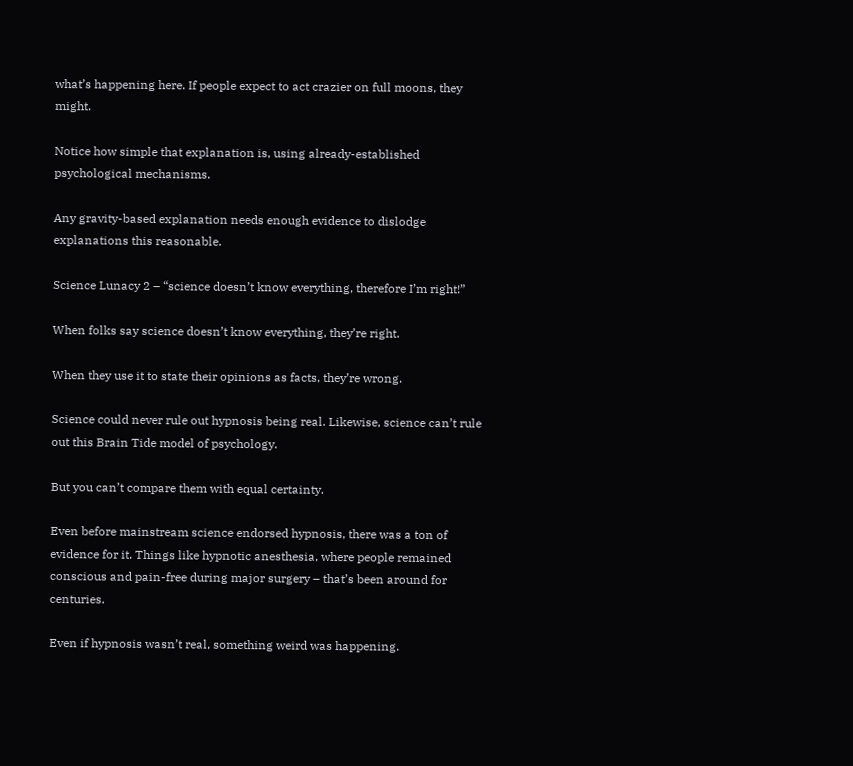what’s happening here. If people expect to act crazier on full moons, they might.

Notice how simple that explanation is, using already-established psychological mechanisms.

Any gravity-based explanation needs enough evidence to dislodge explanations this reasonable.

Science Lunacy 2 – “science doesn’t know everything, therefore I’m right!”

When folks say science doesn’t know everything, they’re right.

When they use it to state their opinions as facts, they’re wrong.

Science could never rule out hypnosis being real. Likewise, science can’t rule out this Brain Tide model of psychology.

But you can’t compare them with equal certainty.

Even before mainstream science endorsed hypnosis, there was a ton of evidence for it. Things like hypnotic anesthesia, where people remained conscious and pain-free during major surgery – that’s been around for centuries.

Even if hypnosis wasn’t real, something weird was happening.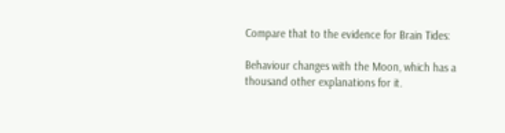Compare that to the evidence for Brain Tides:

Behaviour changes with the Moon, which has a thousand other explanations for it.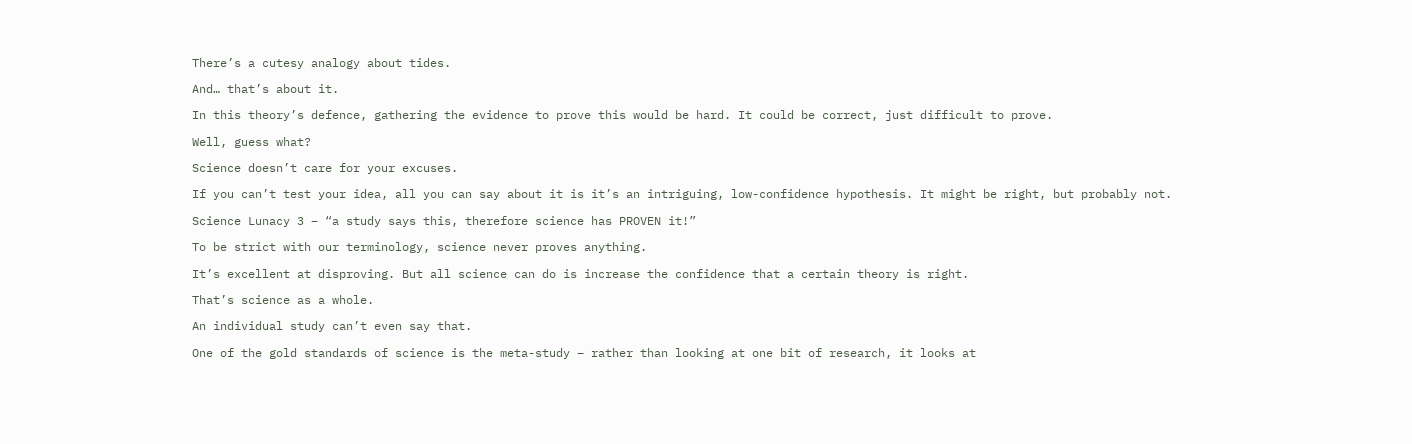There’s a cutesy analogy about tides.

And… that’s about it.

In this theory’s defence, gathering the evidence to prove this would be hard. It could be correct, just difficult to prove.

Well, guess what?

Science doesn’t care for your excuses.

If you can’t test your idea, all you can say about it is it’s an intriguing, low-confidence hypothesis. It might be right, but probably not.

Science Lunacy 3 – “a study says this, therefore science has PROVEN it!”

To be strict with our terminology, science never proves anything.

It’s excellent at disproving. But all science can do is increase the confidence that a certain theory is right.

That’s science as a whole.

An individual study can’t even say that.

One of the gold standards of science is the meta-study – rather than looking at one bit of research, it looks at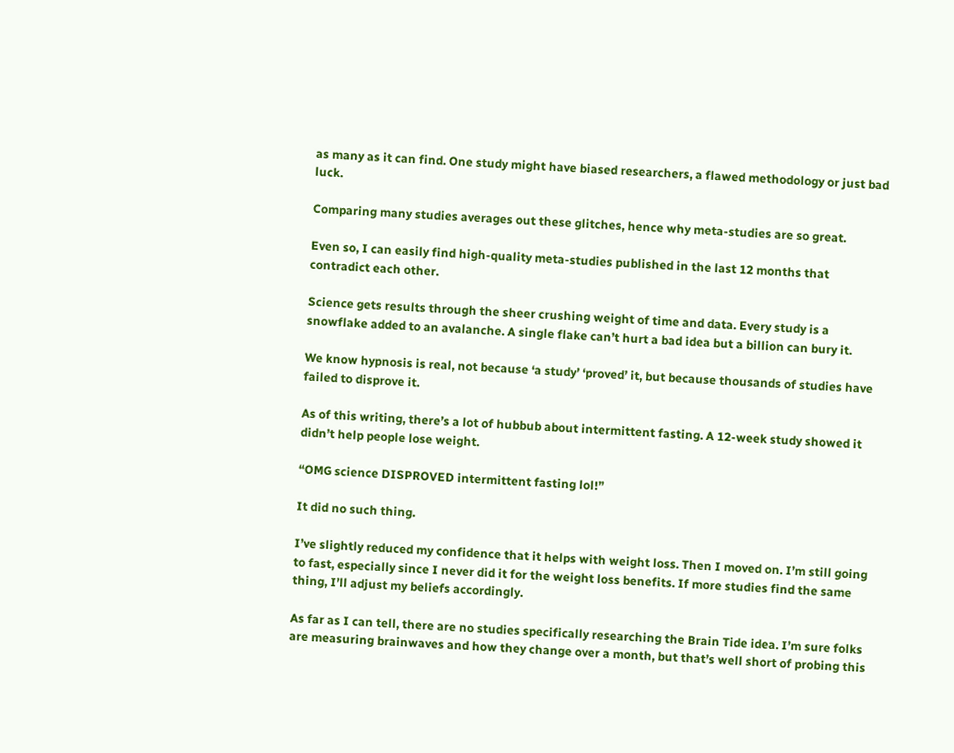as many as it can find. One study might have biased researchers, a flawed methodology or just bad luck.

Comparing many studies averages out these glitches, hence why meta-studies are so great.

Even so, I can easily find high-quality meta-studies published in the last 12 months that contradict each other.

Science gets results through the sheer crushing weight of time and data. Every study is a snowflake added to an avalanche. A single flake can’t hurt a bad idea but a billion can bury it.

We know hypnosis is real, not because ‘a study’ ‘proved’ it, but because thousands of studies have failed to disprove it.

As of this writing, there’s a lot of hubbub about intermittent fasting. A 12-week study showed it didn’t help people lose weight.

“OMG science DISPROVED intermittent fasting lol!”

It did no such thing.

I’ve slightly reduced my confidence that it helps with weight loss. Then I moved on. I’m still going to fast, especially since I never did it for the weight loss benefits. If more studies find the same thing, I’ll adjust my beliefs accordingly.

As far as I can tell, there are no studies specifically researching the Brain Tide idea. I’m sure folks are measuring brainwaves and how they change over a month, but that’s well short of probing this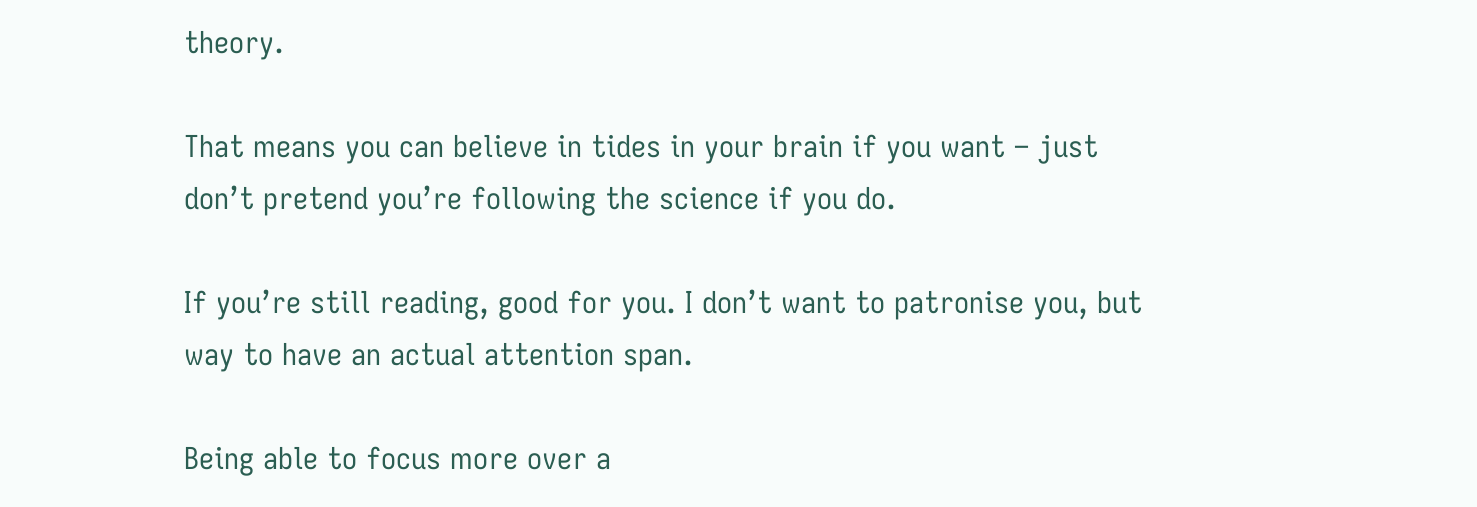theory.

That means you can believe in tides in your brain if you want – just don’t pretend you’re following the science if you do.

If you’re still reading, good for you. I don’t want to patronise you, but way to have an actual attention span.

Being able to focus more over a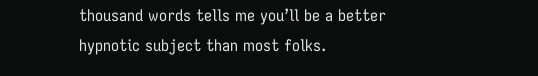thousand words tells me you’ll be a better hypnotic subject than most folks.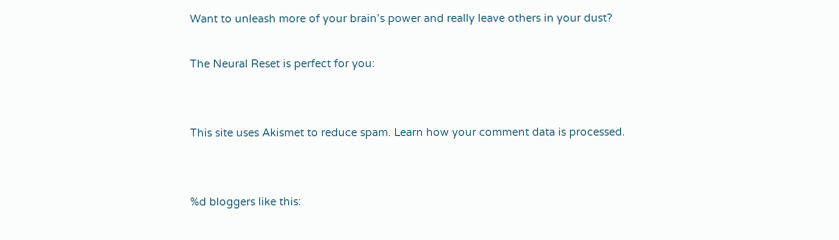Want to unleash more of your brain’s power and really leave others in your dust?

The Neural Reset is perfect for you:


This site uses Akismet to reduce spam. Learn how your comment data is processed.


%d bloggers like this: